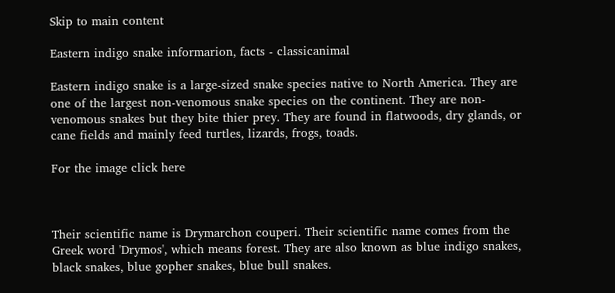Skip to main content

Eastern indigo snake informarion, facts - classicanimal

Eastern indigo snake is a large-sized snake species native to North America. They are one of the largest non-venomous snake species on the continent. They are non-venomous snakes but they bite thier prey. They are found in flatwoods, dry glands, or cane fields and mainly feed turtles, lizards, frogs, toads.

For the image click here



Their scientific name is Drymarchon couperi. Their scientific name comes from the Greek word 'Drymos', which means forest. They are also known as blue indigo snakes, black snakes, blue gopher snakes, blue bull snakes.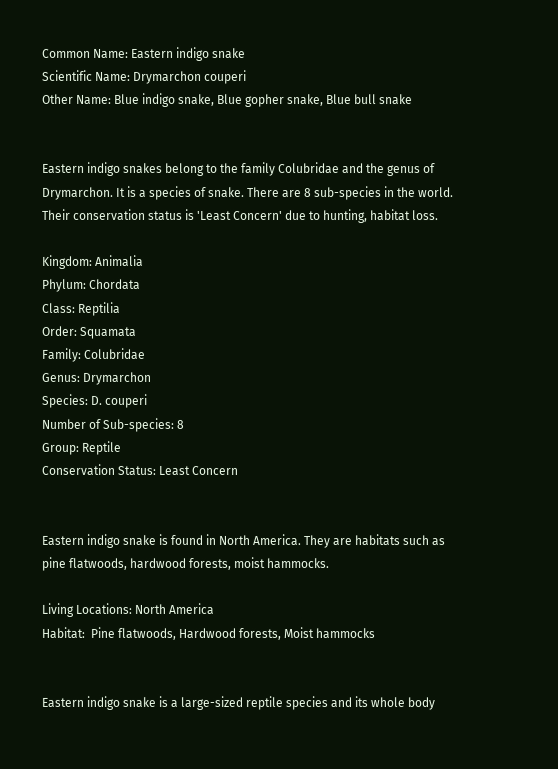Common Name: Eastern indigo snake
Scientific Name: Drymarchon couperi
Other Name: Blue indigo snake, Blue gopher snake, Blue bull snake


Eastern indigo snakes belong to the family Colubridae and the genus of Drymarchon. It is a species of snake. There are 8 sub-species in the world. Their conservation status is 'Least Concern' due to hunting, habitat loss.

Kingdom: Animalia
Phylum: Chordata
Class: Reptilia
Order: Squamata
Family: Colubridae
Genus: Drymarchon
Species: D. couperi
Number of Sub-species: 8
Group: Reptile
Conservation Status: Least Concern


Eastern indigo snake is found in North America. They are habitats such as pine flatwoods, hardwood forests, moist hammocks.

Living Locations: North America
Habitat:  Pine flatwoods, Hardwood forests, Moist hammocks


Eastern indigo snake is a large-sized reptile species and its whole body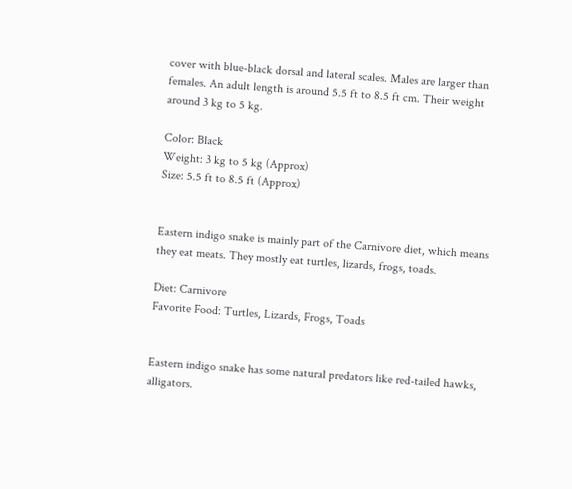cover with blue-black dorsal and lateral scales. Males are larger than females. An adult length is around 5.5 ft to 8.5 ft cm. Their weight around 3 kg to 5 kg.

Color: Black
Weight: 3 kg to 5 kg (Approx)
Size: 5.5 ft to 8.5 ft (Approx)


Eastern indigo snake is mainly part of the Carnivore diet, which means they eat meats. They mostly eat turtles, lizards, frogs, toads.

Diet: Carnivore
Favorite Food: Turtles, Lizards, Frogs, Toads


Eastern indigo snake has some natural predators like red-tailed hawks, alligators.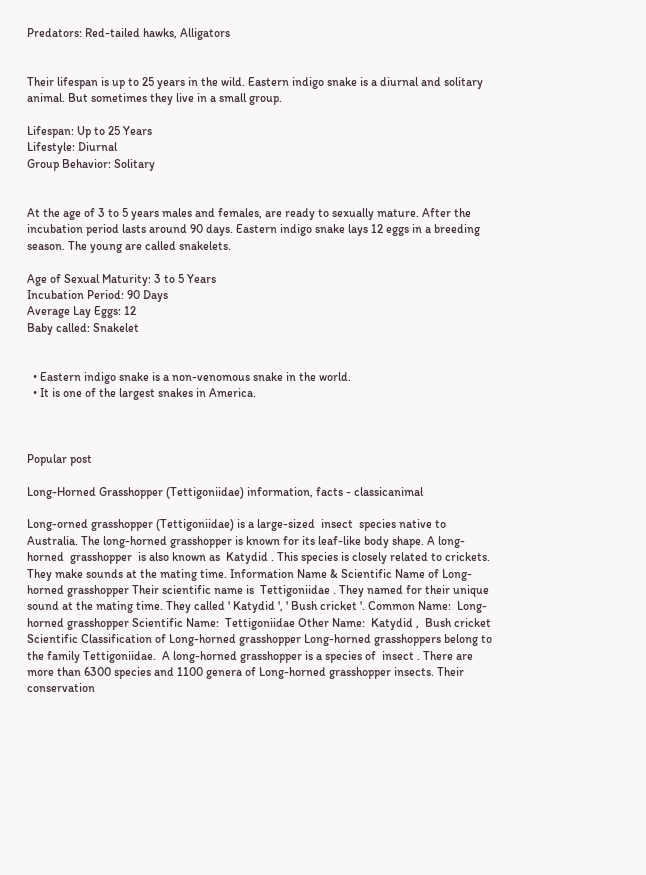Predators: Red-tailed hawks, Alligators


Their lifespan is up to 25 years in the wild. Eastern indigo snake is a diurnal and solitary animal. But sometimes they live in a small group.

Lifespan: Up to 25 Years
Lifestyle: Diurnal
Group Behavior: Solitary


At the age of 3 to 5 years males and females, are ready to sexually mature. After the incubation period lasts around 90 days. Eastern indigo snake lays 12 eggs in a breeding season. The young are called snakelets.

Age of Sexual Maturity: 3 to 5 Years
Incubation Period: 90 Days
Average Lay Eggs: 12
Baby called: Snakelet


  • Eastern indigo snake is a non-venomous snake in the world.
  • It is one of the largest snakes in America.



Popular post

Long-Horned Grasshopper (Tettigoniidae) information, facts - classicanimal

Long-orned grasshopper (Tettigoniidae) is a large-sized  insect  species native to Australia. The long-horned grasshopper is known for its leaf-like body shape. A long-horned  grasshopper  is also known as  Katydid . This species is closely related to crickets. They make sounds at the mating time. Information Name & Scientific Name of Long-horned grasshopper Their scientific name is  Tettigoniidae . They named for their unique sound at the mating time. They called ' Katydid ', ' Bush cricket '. Common Name:  Long-horned grasshopper Scientific Name:  Tettigoniidae Other Name:  Katydid ,  Bush cricket Scientific Classification of Long-horned grasshopper Long-horned grasshoppers belong to the family Tettigoniidae.  A long-horned grasshopper is a species of  insect . There are more than 6300 species and 1100 genera of Long-horned grasshopper insects. Their conservation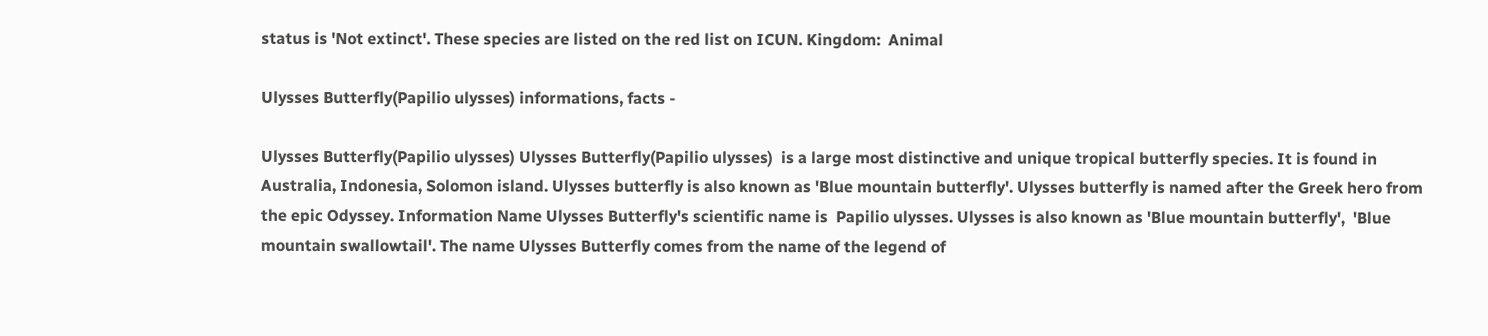status is 'Not extinct'. These species are listed on the red list on ICUN. Kingdom:  Animal

Ulysses Butterfly(Papilio ulysses) informations, facts -

Ulysses Butterfly(Papilio ulysses) Ulysses Butterfly(Papilio ulysses)  is a large most distinctive and unique tropical butterfly species. It is found in Australia, Indonesia, Solomon island. Ulysses butterfly is also known as 'Blue mountain butterfly'. Ulysses butterfly is named after the Greek hero from the epic Odyssey. Information Name Ulysses Butterfly's scientific name is  Papilio ulysses. Ulysses is also known as 'Blue mountain butterfly',  'Blue mountain swallowtail'. The name Ulysses Butterfly comes from the name of the legend of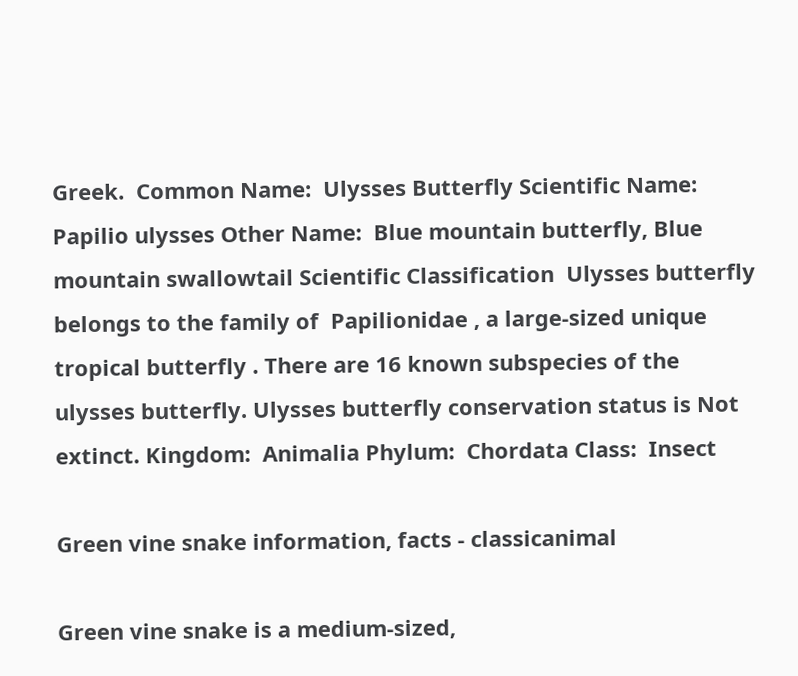Greek.  Common Name:  Ulysses Butterfly Scientific Name:  Papilio ulysses Other Name:  Blue mountain butterfly, Blue mountain swallowtail Scientific Classification  Ulysses butterfly belongs to the family of  Papilionidae , a large-sized unique tropical butterfly . There are 16 known subspecies of the ulysses butterfly. Ulysses butterfly conservation status is Not extinct. Kingdom:  Animalia Phylum:  Chordata Class:  Insect

Green vine snake information, facts - classicanimal

Green vine snake is a medium-sized,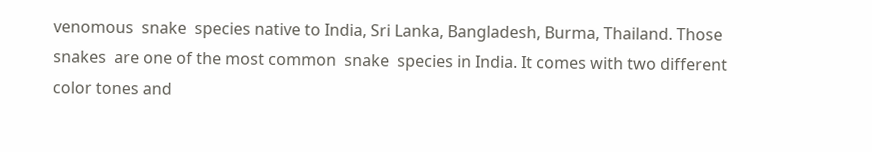venomous  snake  species native to India, Sri Lanka, Bangladesh, Burma, Thailand. Those  snakes  are one of the most common  snake  species in India. It comes with two different color tones and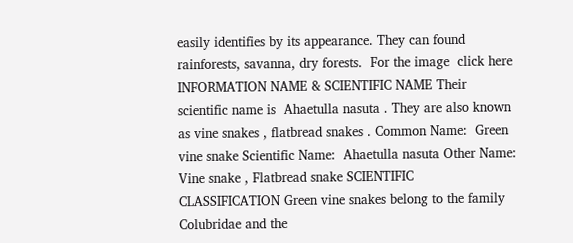easily identifies by its appearance. They can found rainforests, savanna, dry forests.  For the image  click here INFORMATION NAME & SCIENTIFIC NAME Their scientific name is  Ahaetulla nasuta . They are also known as vine snakes , flatbread snakes . Common Name:  Green vine snake Scientific Name:  Ahaetulla nasuta Other Name:  Vine snake , Flatbread snake SCIENTIFIC CLASSIFICATION Green vine snakes belong to the family Colubridae and the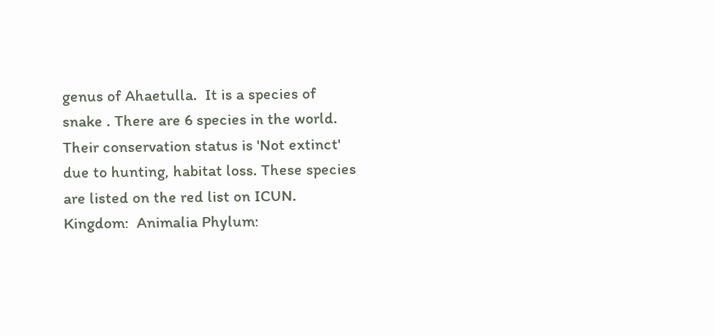genus of Ahaetulla.  It is a species of  snake . There are 6 species in the world. Their conservation status is 'Not extinct' due to hunting, habitat loss. These species are listed on the red list on ICUN. Kingdom:  Animalia Phylum: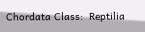Chordata Class:  Reptilia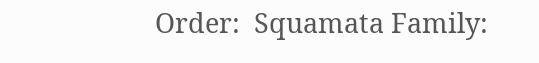Order:  Squamata Family: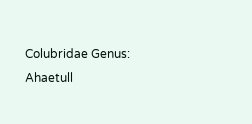Colubridae Genus:  Ahaetull